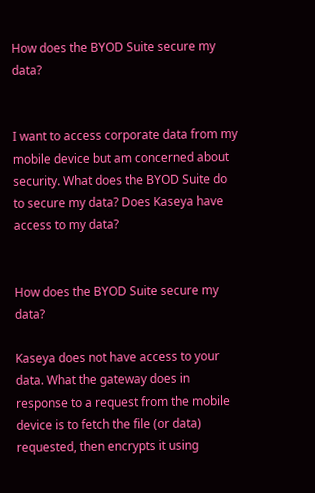How does the BYOD Suite secure my data?


I want to access corporate data from my mobile device but am concerned about security. What does the BYOD Suite do to secure my data? Does Kaseya have access to my data?


How does the BYOD Suite secure my data?

Kaseya does not have access to your data. What the gateway does in response to a request from the mobile device is to fetch the file (or data) requested, then encrypts it using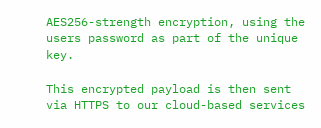AES256-strength encryption, using the users password as part of the unique key.

This encrypted payload is then sent via HTTPS to our cloud-based services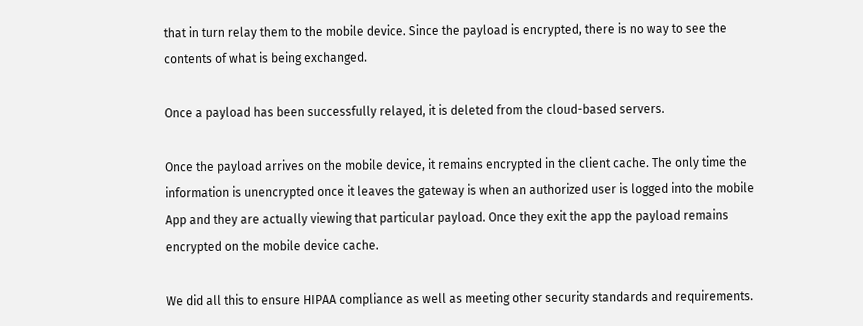that in turn relay them to the mobile device. Since the payload is encrypted, there is no way to see the contents of what is being exchanged.

Once a payload has been successfully relayed, it is deleted from the cloud-based servers.

Once the payload arrives on the mobile device, it remains encrypted in the client cache. The only time the information is unencrypted once it leaves the gateway is when an authorized user is logged into the mobile App and they are actually viewing that particular payload. Once they exit the app the payload remains encrypted on the mobile device cache.

We did all this to ensure HIPAA compliance as well as meeting other security standards and requirements.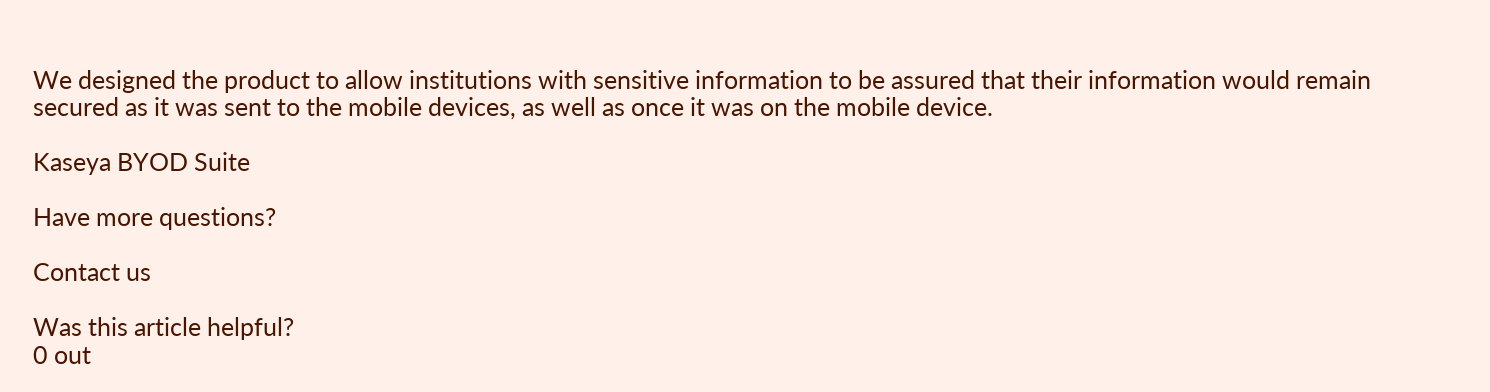We designed the product to allow institutions with sensitive information to be assured that their information would remain secured as it was sent to the mobile devices, as well as once it was on the mobile device.

Kaseya BYOD Suite

Have more questions?

Contact us

Was this article helpful?
0 out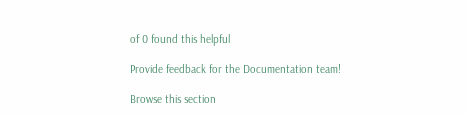of 0 found this helpful

Provide feedback for the Documentation team!

Browse this section